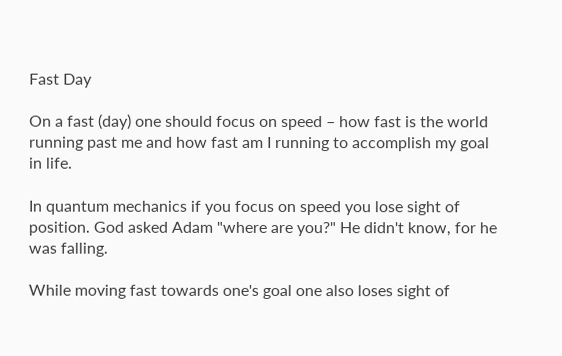Fast Day

On a fast (day) one should focus on speed – how fast is the world running past me and how fast am I running to accomplish my goal in life.

In quantum mechanics if you focus on speed you lose sight of position. God asked Adam "where are you?" He didn't know, for he was falling.

While moving fast towards one's goal one also loses sight of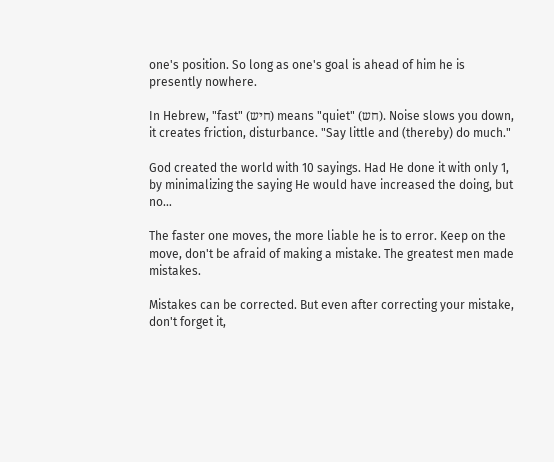one's position. So long as one's goal is ahead of him he is presently nowhere.

In Hebrew, "fast" (חיש) means "quiet" (חש). Noise slows you down, it creates friction, disturbance. "Say little and (thereby) do much."

God created the world with 10 sayings. Had He done it with only 1, by minimalizing the saying He would have increased the doing, but no…

The faster one moves, the more liable he is to error. Keep on the move, don't be afraid of making a mistake. The greatest men made mistakes.

Mistakes can be corrected. But even after correcting your mistake, don't forget it,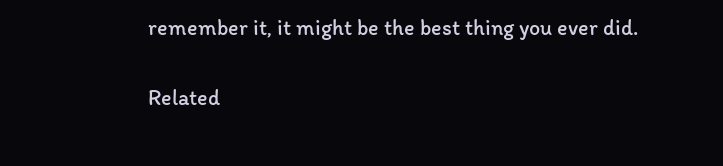remember it, it might be the best thing you ever did.

Related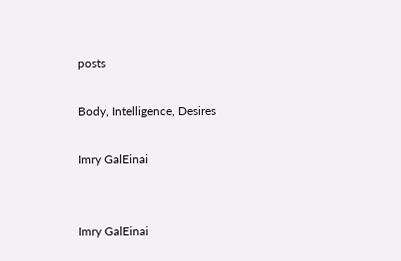posts

Body, Intelligence, Desires

Imry GalEinai


Imry GalEinai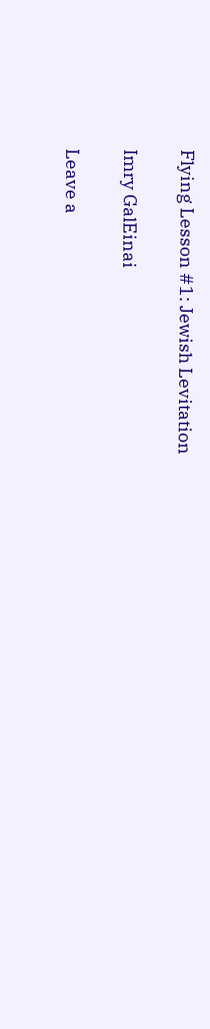Flying Lesson #1: Jewish Levitation

Imry GalEinai

Leave a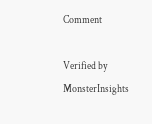Comment

Verified by MonsterInsights